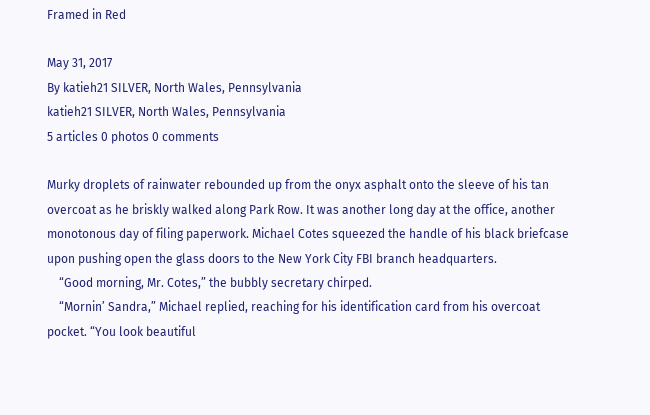Framed in Red

May 31, 2017
By katieh21 SILVER, North Wales, Pennsylvania
katieh21 SILVER, North Wales, Pennsylvania
5 articles 0 photos 0 comments

Murky droplets of rainwater rebounded up from the onyx asphalt onto the sleeve of his tan overcoat as he briskly walked along Park Row. It was another long day at the office, another monotonous day of filing paperwork. Michael Cotes squeezed the handle of his black briefcase upon pushing open the glass doors to the New York City FBI branch headquarters.
    “Good morning, Mr. Cotes,” the bubbly secretary chirped.
    “Mornin’ Sandra,” Michael replied, reaching for his identification card from his overcoat pocket. “You look beautiful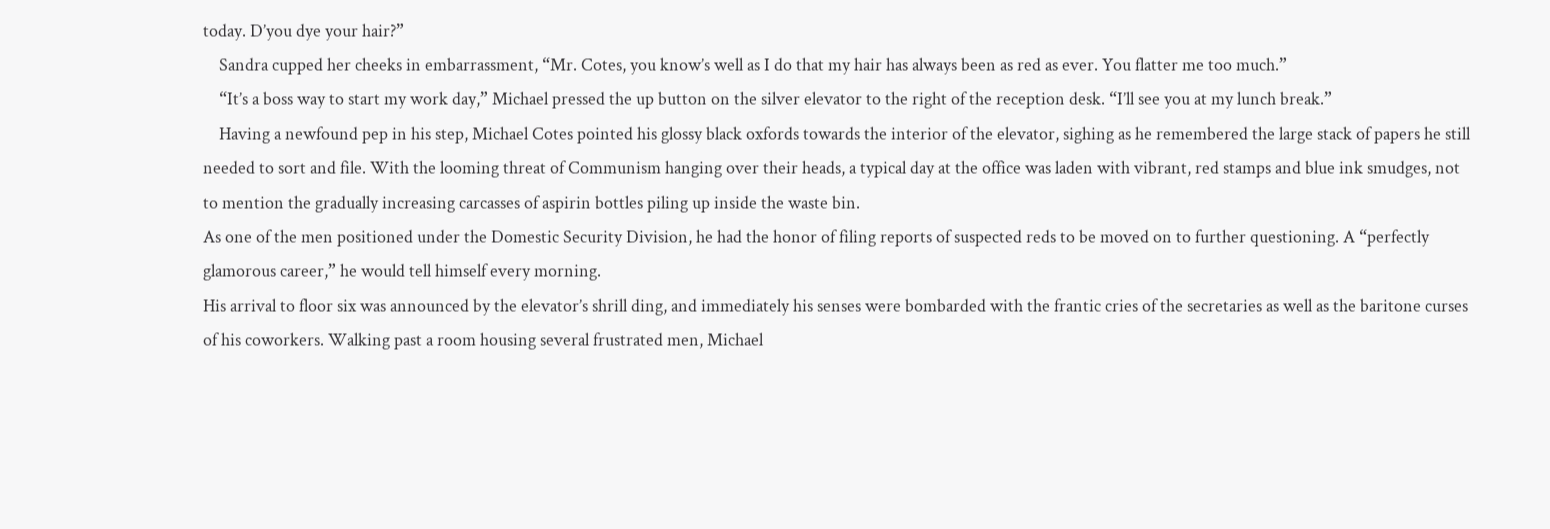today. D’you dye your hair?”
    Sandra cupped her cheeks in embarrassment, “Mr. Cotes, you know’s well as I do that my hair has always been as red as ever. You flatter me too much.”
    “It’s a boss way to start my work day,” Michael pressed the up button on the silver elevator to the right of the reception desk. “I’ll see you at my lunch break.”
    Having a newfound pep in his step, Michael Cotes pointed his glossy black oxfords towards the interior of the elevator, sighing as he remembered the large stack of papers he still needed to sort and file. With the looming threat of Communism hanging over their heads, a typical day at the office was laden with vibrant, red stamps and blue ink smudges, not to mention the gradually increasing carcasses of aspirin bottles piling up inside the waste bin.
As one of the men positioned under the Domestic Security Division, he had the honor of filing reports of suspected reds to be moved on to further questioning. A “perfectly glamorous career,” he would tell himself every morning.
His arrival to floor six was announced by the elevator’s shrill ding, and immediately his senses were bombarded with the frantic cries of the secretaries as well as the baritone curses of his coworkers. Walking past a room housing several frustrated men, Michael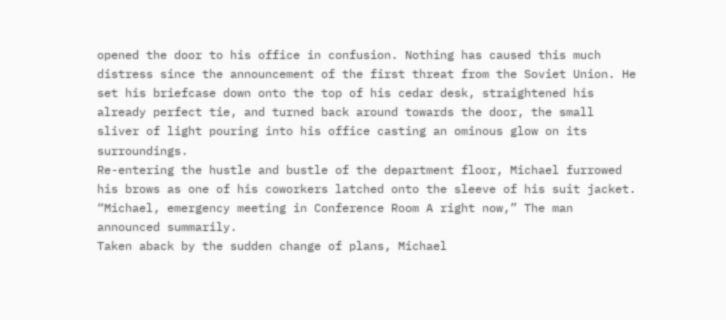opened the door to his office in confusion. Nothing has caused this much distress since the announcement of the first threat from the Soviet Union. He set his briefcase down onto the top of his cedar desk, straightened his already perfect tie, and turned back around towards the door, the small sliver of light pouring into his office casting an ominous glow on its surroundings.
Re-entering the hustle and bustle of the department floor, Michael furrowed his brows as one of his coworkers latched onto the sleeve of his suit jacket. “Michael, emergency meeting in Conference Room A right now,” The man announced summarily.
Taken aback by the sudden change of plans, Michael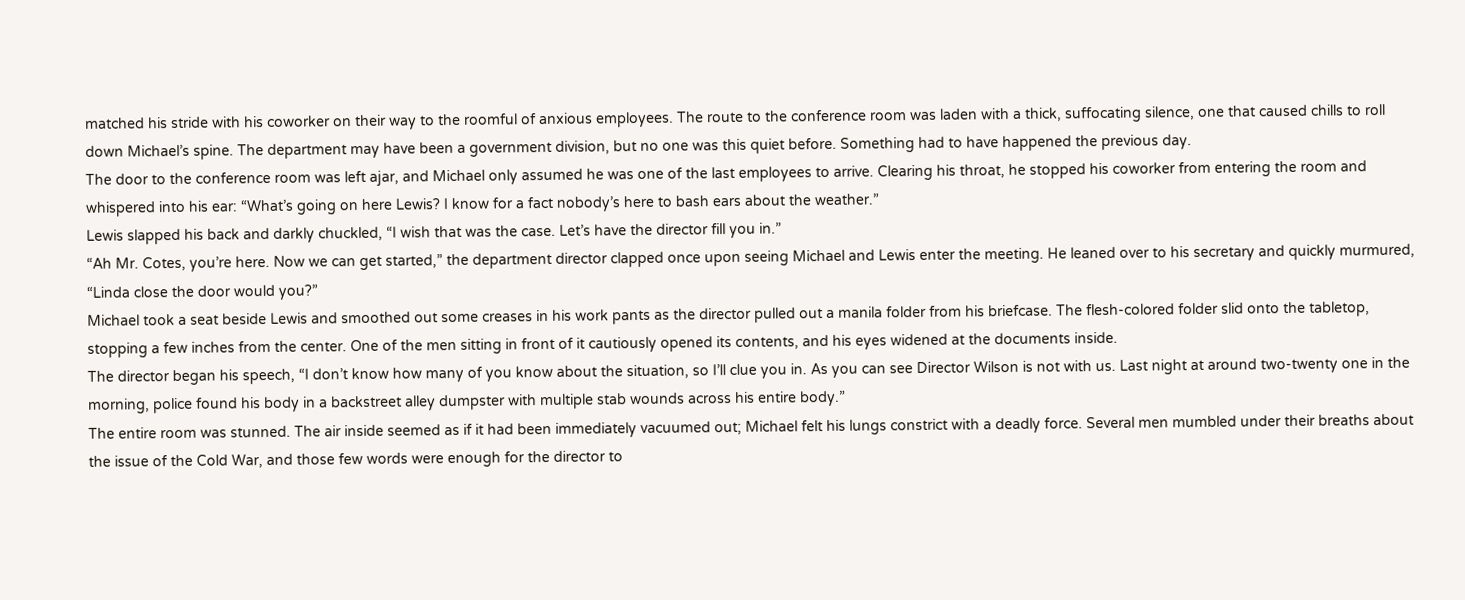matched his stride with his coworker on their way to the roomful of anxious employees. The route to the conference room was laden with a thick, suffocating silence, one that caused chills to roll down Michael’s spine. The department may have been a government division, but no one was this quiet before. Something had to have happened the previous day.
The door to the conference room was left ajar, and Michael only assumed he was one of the last employees to arrive. Clearing his throat, he stopped his coworker from entering the room and whispered into his ear: “What’s going on here Lewis? I know for a fact nobody’s here to bash ears about the weather.”
Lewis slapped his back and darkly chuckled, “I wish that was the case. Let’s have the director fill you in.”
“Ah Mr. Cotes, you’re here. Now we can get started,” the department director clapped once upon seeing Michael and Lewis enter the meeting. He leaned over to his secretary and quickly murmured, “Linda close the door would you?”
Michael took a seat beside Lewis and smoothed out some creases in his work pants as the director pulled out a manila folder from his briefcase. The flesh-colored folder slid onto the tabletop, stopping a few inches from the center. One of the men sitting in front of it cautiously opened its contents, and his eyes widened at the documents inside.
The director began his speech, “I don’t know how many of you know about the situation, so I’ll clue you in. As you can see Director Wilson is not with us. Last night at around two-twenty one in the morning, police found his body in a backstreet alley dumpster with multiple stab wounds across his entire body.”
The entire room was stunned. The air inside seemed as if it had been immediately vacuumed out; Michael felt his lungs constrict with a deadly force. Several men mumbled under their breaths about the issue of the Cold War, and those few words were enough for the director to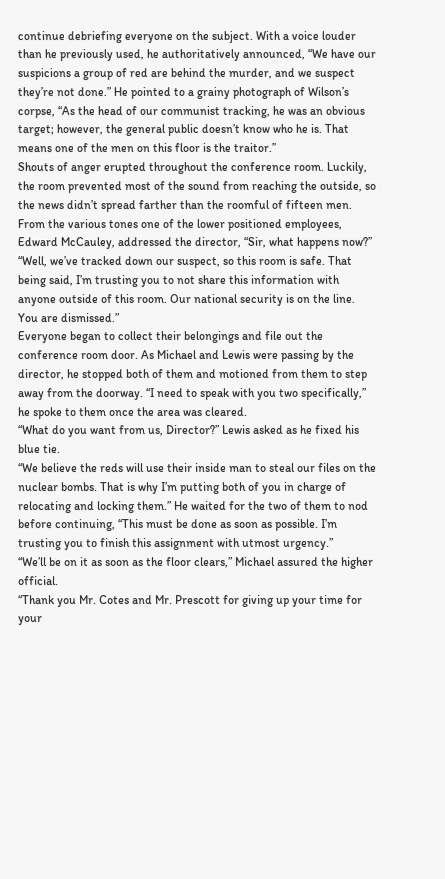continue debriefing everyone on the subject. With a voice louder than he previously used, he authoritatively announced, “We have our suspicions a group of red are behind the murder, and we suspect they’re not done.” He pointed to a grainy photograph of Wilson’s corpse, “As the head of our communist tracking, he was an obvious target; however, the general public doesn’t know who he is. That means one of the men on this floor is the traitor.”
Shouts of anger erupted throughout the conference room. Luckily, the room prevented most of the sound from reaching the outside, so the news didn’t spread farther than the roomful of fifteen men. From the various tones one of the lower positioned employees, Edward McCauley, addressed the director, “Sir, what happens now?”
“Well, we’ve tracked down our suspect, so this room is safe. That being said, I’m trusting you to not share this information with anyone outside of this room. Our national security is on the line. You are dismissed.”
Everyone began to collect their belongings and file out the conference room door. As Michael and Lewis were passing by the director, he stopped both of them and motioned from them to step away from the doorway. “I need to speak with you two specifically,” he spoke to them once the area was cleared.
“What do you want from us, Director?” Lewis asked as he fixed his blue tie.
“We believe the reds will use their inside man to steal our files on the nuclear bombs. That is why I’m putting both of you in charge of relocating and locking them.” He waited for the two of them to nod before continuing, “This must be done as soon as possible. I’m trusting you to finish this assignment with utmost urgency.”
“We’ll be on it as soon as the floor clears,” Michael assured the higher official.
“Thank you Mr. Cotes and Mr. Prescott for giving up your time for your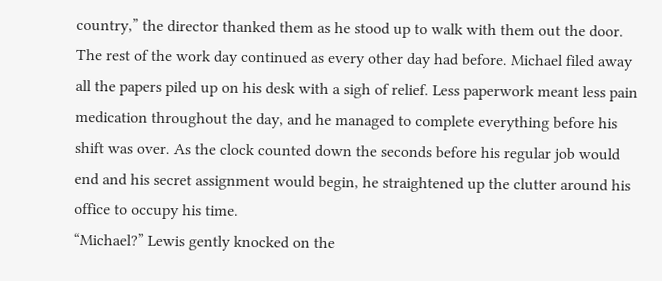country,” the director thanked them as he stood up to walk with them out the door.
The rest of the work day continued as every other day had before. Michael filed away all the papers piled up on his desk with a sigh of relief. Less paperwork meant less pain medication throughout the day, and he managed to complete everything before his shift was over. As the clock counted down the seconds before his regular job would end and his secret assignment would begin, he straightened up the clutter around his office to occupy his time.
“Michael?” Lewis gently knocked on the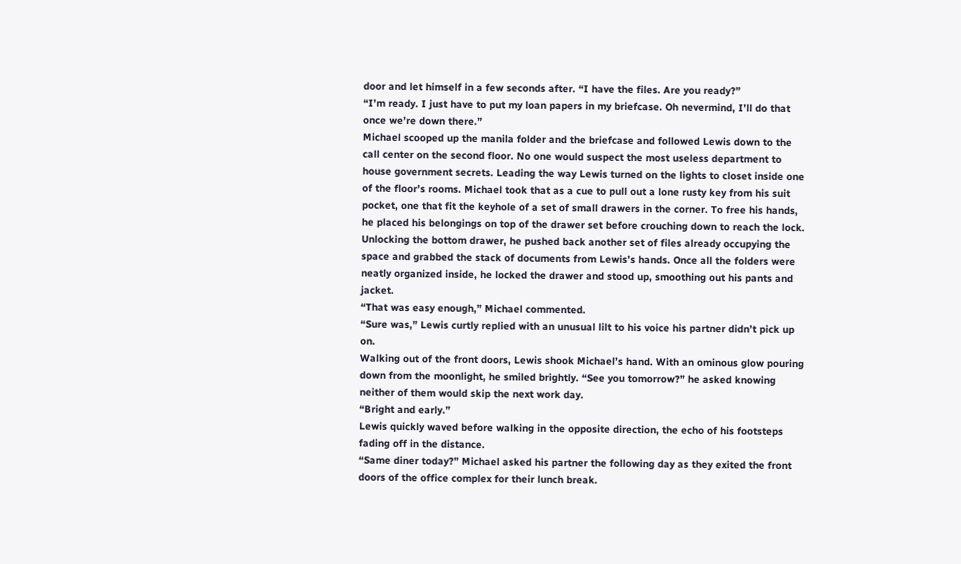door and let himself in a few seconds after. “I have the files. Are you ready?”
“I’m ready. I just have to put my loan papers in my briefcase. Oh nevermind, I’ll do that once we’re down there.”
Michael scooped up the manila folder and the briefcase and followed Lewis down to the call center on the second floor. No one would suspect the most useless department to house government secrets. Leading the way Lewis turned on the lights to closet inside one of the floor’s rooms. Michael took that as a cue to pull out a lone rusty key from his suit pocket, one that fit the keyhole of a set of small drawers in the corner. To free his hands, he placed his belongings on top of the drawer set before crouching down to reach the lock. Unlocking the bottom drawer, he pushed back another set of files already occupying the space and grabbed the stack of documents from Lewis’s hands. Once all the folders were neatly organized inside, he locked the drawer and stood up, smoothing out his pants and jacket.
“That was easy enough,” Michael commented.
“Sure was,” Lewis curtly replied with an unusual lilt to his voice his partner didn’t pick up on.
Walking out of the front doors, Lewis shook Michael’s hand. With an ominous glow pouring down from the moonlight, he smiled brightly. “See you tomorrow?” he asked knowing neither of them would skip the next work day.
“Bright and early.”
Lewis quickly waved before walking in the opposite direction, the echo of his footsteps fading off in the distance.
“Same diner today?” Michael asked his partner the following day as they exited the front doors of the office complex for their lunch break.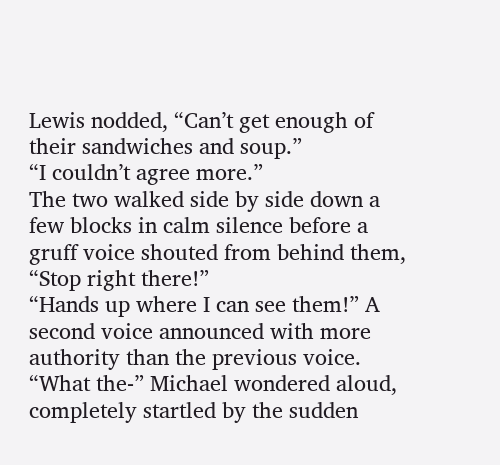Lewis nodded, “Can’t get enough of their sandwiches and soup.”
“I couldn’t agree more.”
The two walked side by side down a few blocks in calm silence before a gruff voice shouted from behind them, “Stop right there!”
“Hands up where I can see them!” A second voice announced with more authority than the previous voice.
“What the-” Michael wondered aloud, completely startled by the sudden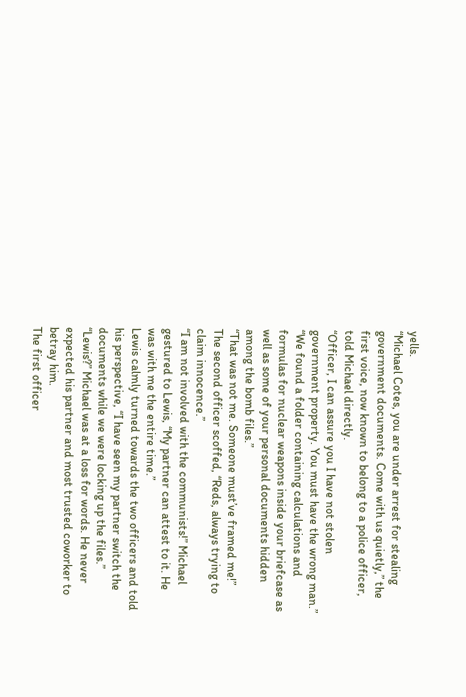yells.
“Michael Cotes, you are under arrest for stealing government documents. Come with us quietly,” the first voice, now known to belong to a police officer, told Michael directly.
“Officer, I can assure you I have not stolen government property. You must have the wrong man.”
“We found a folder containing calculations and formulas for nuclear weapons inside your briefcase as well as some of your personal documents hidden among the bomb files.”
“That was not me. Someone must’ve framed me!”
The second officer scoffed, “Reds, always trying to claim innocence.”
“I am not involved with the communists!” Michael gestured to Lewis, “My partner can attest to it. He was with me the entire time.”
Lewis calmly turned towards the two officers and told his perspective, “I have seen my partner switch the documents while we were locking up the files.”
“Lewis?” Michael was at a loss for words. He never expected his partner and most trusted coworker to betray him.
The first officer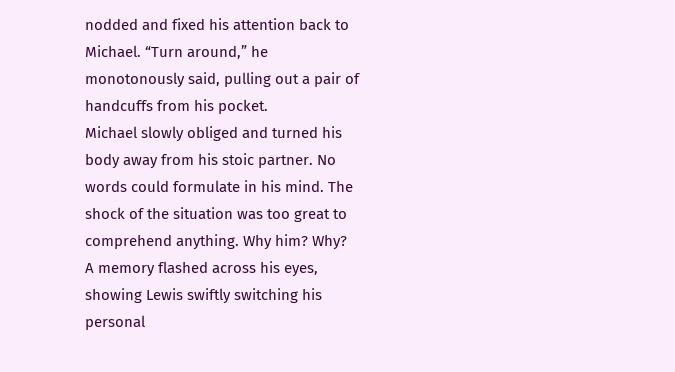nodded and fixed his attention back to Michael. “Turn around,” he monotonously said, pulling out a pair of handcuffs from his pocket.
Michael slowly obliged and turned his body away from his stoic partner. No words could formulate in his mind. The shock of the situation was too great to comprehend anything. Why him? Why?
A memory flashed across his eyes, showing Lewis swiftly switching his personal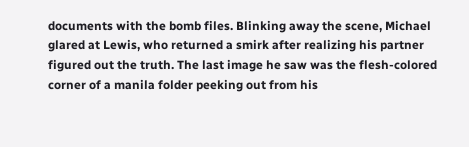documents with the bomb files. Blinking away the scene, Michael glared at Lewis, who returned a smirk after realizing his partner figured out the truth. The last image he saw was the flesh-colored corner of a manila folder peeking out from his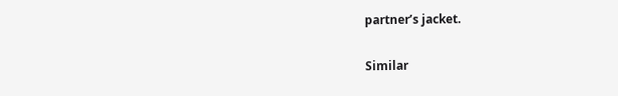partner’s jacket.

Similar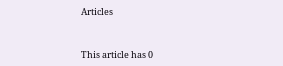Articles


This article has 0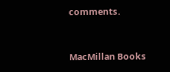comments.


MacMillan Books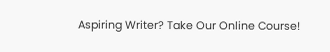Aspiring Writer? Take Our Online Course!